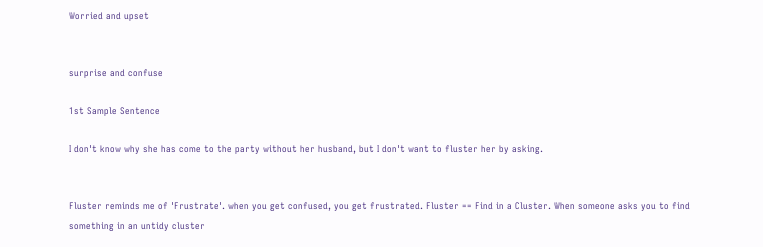Worried and upset


surprise and confuse

1st Sample Sentence

I don't know why she has come to the party without her husband, but I don't want to fluster her by asking.


Fluster reminds me of 'Frustrate'. when you get confused, you get frustrated. Fluster == Find in a Cluster. When someone asks you to find something in an untidy cluster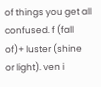of things you get all confused. f (fall of)+ luster (shine or light). ven i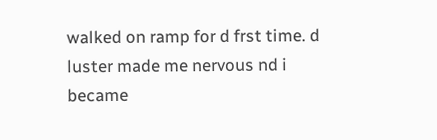walked on ramp for d frst time. d luster made me nervous nd i became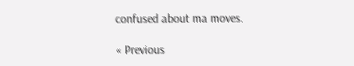confused about ma moves.

« Previous